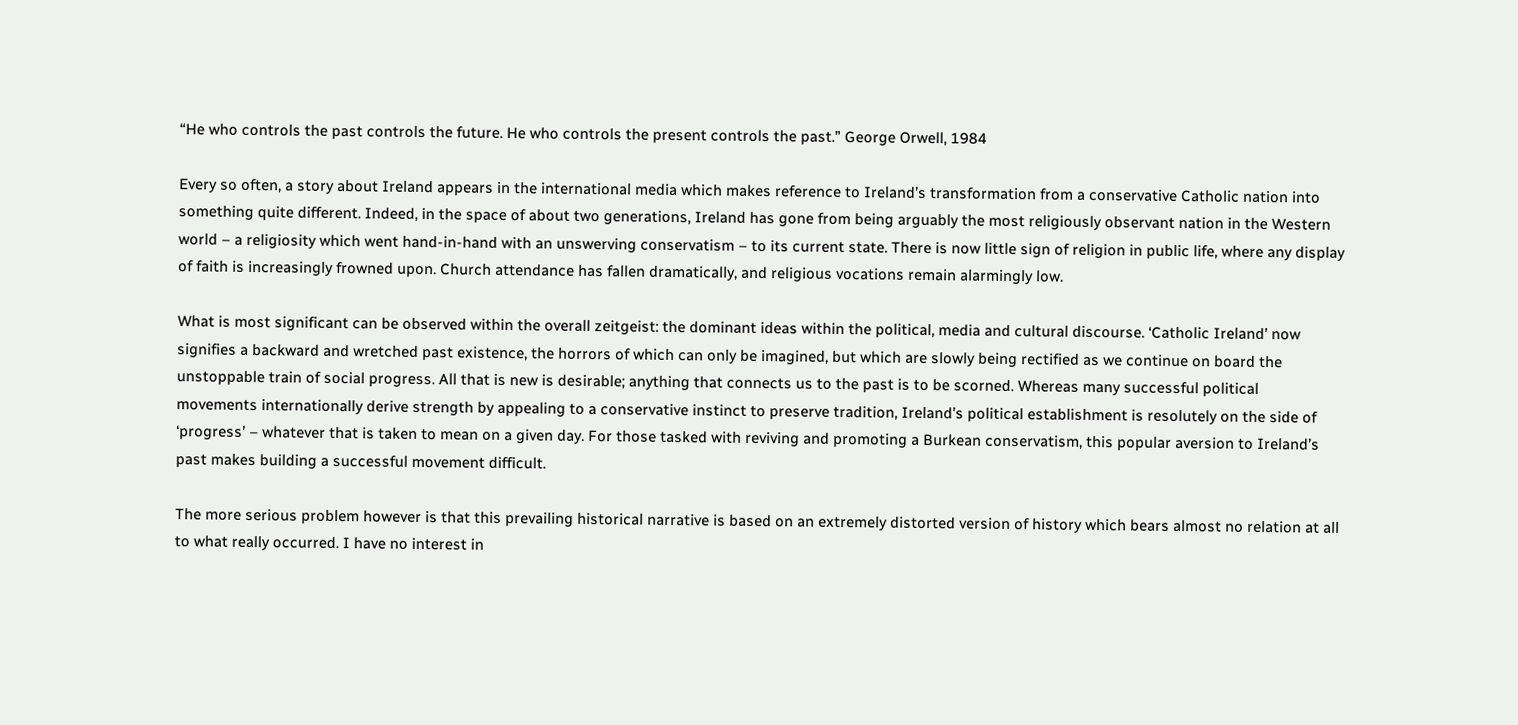“He who controls the past controls the future. He who controls the present controls the past.” George Orwell, 1984

Every so often, a story about Ireland appears in the international media which makes reference to Ireland’s transformation from a conservative Catholic nation into something quite different. Indeed, in the space of about two generations, Ireland has gone from being arguably the most religiously observant nation in the Western world – a religiosity which went hand-in-hand with an unswerving conservatism – to its current state. There is now little sign of religion in public life, where any display of faith is increasingly frowned upon. Church attendance has fallen dramatically, and religious vocations remain alarmingly low.

What is most significant can be observed within the overall zeitgeist: the dominant ideas within the political, media and cultural discourse. ‘Catholic Ireland’ now signifies a backward and wretched past existence, the horrors of which can only be imagined, but which are slowly being rectified as we continue on board the unstoppable train of social progress. All that is new is desirable; anything that connects us to the past is to be scorned. Whereas many successful political movements internationally derive strength by appealing to a conservative instinct to preserve tradition, Ireland’s political establishment is resolutely on the side of ‘progress’ – whatever that is taken to mean on a given day. For those tasked with reviving and promoting a Burkean conservatism, this popular aversion to Ireland’s past makes building a successful movement difficult.

The more serious problem however is that this prevailing historical narrative is based on an extremely distorted version of history which bears almost no relation at all to what really occurred. I have no interest in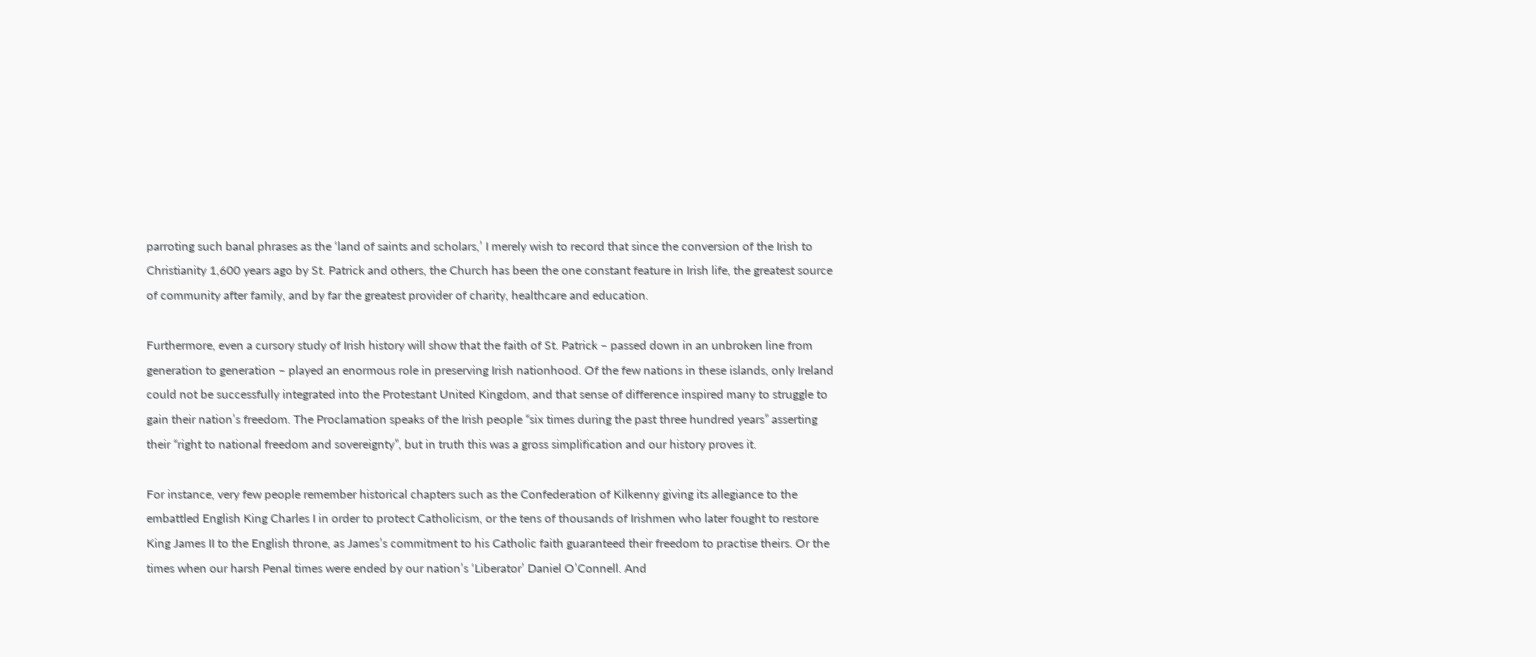parroting such banal phrases as the ‘land of saints and scholars,’ I merely wish to record that since the conversion of the Irish to Christianity 1,600 years ago by St. Patrick and others, the Church has been the one constant feature in Irish life, the greatest source of community after family, and by far the greatest provider of charity, healthcare and education.

Furthermore, even a cursory study of Irish history will show that the faith of St. Patrick – passed down in an unbroken line from generation to generation – played an enormous role in preserving Irish nationhood. Of the few nations in these islands, only Ireland could not be successfully integrated into the Protestant United Kingdom, and that sense of difference inspired many to struggle to gain their nation’s freedom. The Proclamation speaks of the Irish people “six times during the past three hundred years” asserting their “right to national freedom and sovereignty”, but in truth this was a gross simplification and our history proves it.

For instance, very few people remember historical chapters such as the Confederation of Kilkenny giving its allegiance to the embattled English King Charles I in order to protect Catholicism, or the tens of thousands of Irishmen who later fought to restore King James II to the English throne, as James’s commitment to his Catholic faith guaranteed their freedom to practise theirs. Or the times when our harsh Penal times were ended by our nation’s ‘Liberator’ Daniel O’Connell. And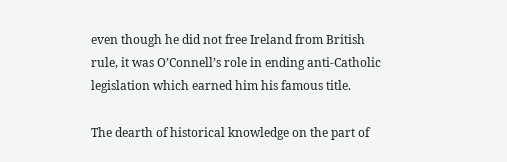even though he did not free Ireland from British rule, it was O’Connell’s role in ending anti-Catholic legislation which earned him his famous title.

The dearth of historical knowledge on the part of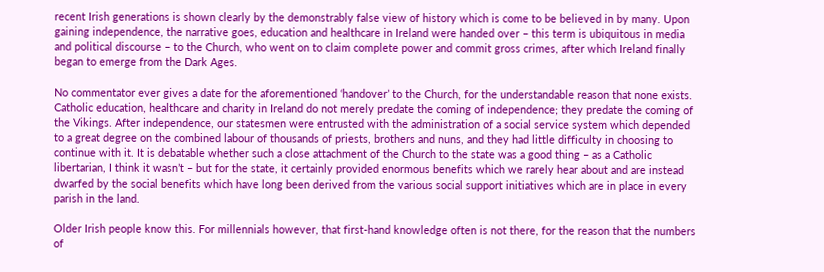recent Irish generations is shown clearly by the demonstrably false view of history which is come to be believed in by many. Upon gaining independence, the narrative goes, education and healthcare in Ireland were handed over – this term is ubiquitous in media and political discourse – to the Church, who went on to claim complete power and commit gross crimes, after which Ireland finally began to emerge from the Dark Ages.

No commentator ever gives a date for the aforementioned ‘handover’ to the Church, for the understandable reason that none exists. Catholic education, healthcare and charity in Ireland do not merely predate the coming of independence; they predate the coming of the Vikings. After independence, our statesmen were entrusted with the administration of a social service system which depended to a great degree on the combined labour of thousands of priests, brothers and nuns, and they had little difficulty in choosing to continue with it. It is debatable whether such a close attachment of the Church to the state was a good thing – as a Catholic libertarian, I think it wasn’t – but for the state, it certainly provided enormous benefits which we rarely hear about and are instead dwarfed by the social benefits which have long been derived from the various social support initiatives which are in place in every parish in the land.

Older Irish people know this. For millennials however, that first-hand knowledge often is not there, for the reason that the numbers of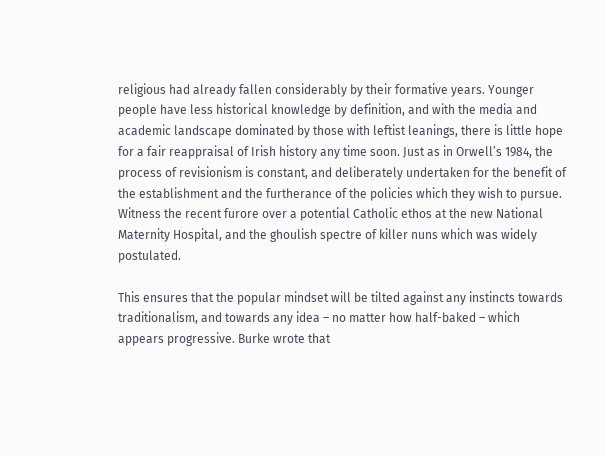religious had already fallen considerably by their formative years. Younger people have less historical knowledge by definition, and with the media and academic landscape dominated by those with leftist leanings, there is little hope for a fair reappraisal of Irish history any time soon. Just as in Orwell’s 1984, the process of revisionism is constant, and deliberately undertaken for the benefit of the establishment and the furtherance of the policies which they wish to pursue. Witness the recent furore over a potential Catholic ethos at the new National Maternity Hospital, and the ghoulish spectre of killer nuns which was widely postulated.

This ensures that the popular mindset will be tilted against any instincts towards traditionalism, and towards any idea – no matter how half-baked – which appears progressive. Burke wrote that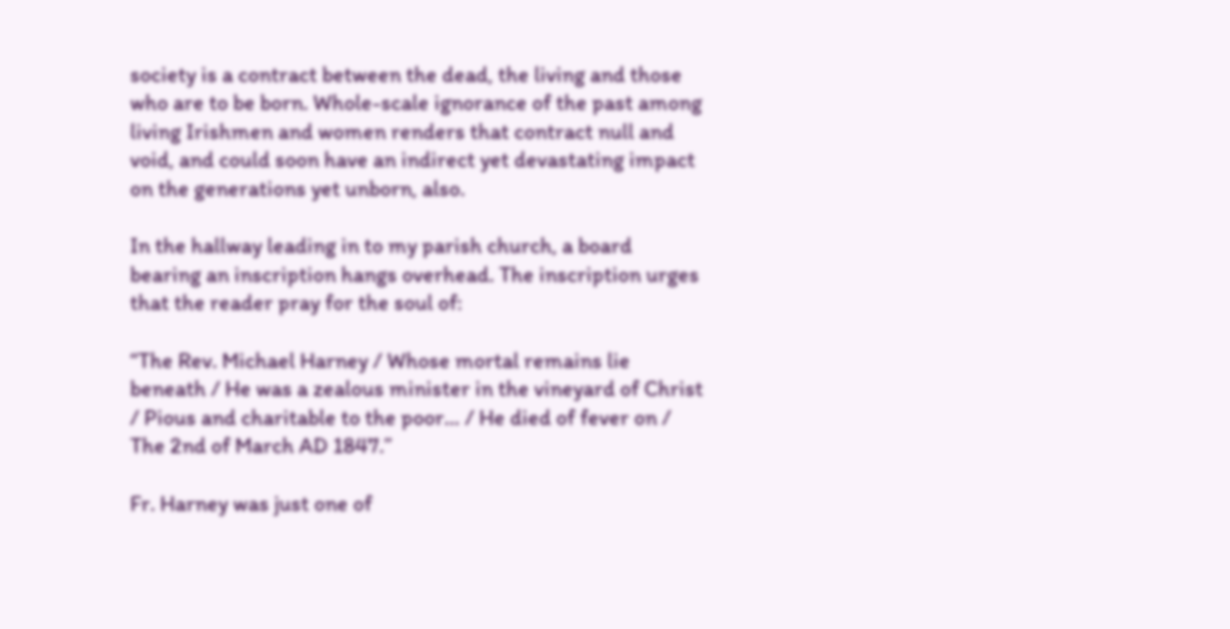society is a contract between the dead, the living and those who are to be born. Whole-scale ignorance of the past among living Irishmen and women renders that contract null and void, and could soon have an indirect yet devastating impact on the generations yet unborn, also.

In the hallway leading in to my parish church, a board bearing an inscription hangs overhead. The inscription urges that the reader pray for the soul of:

“The Rev. Michael Harney / Whose mortal remains lie beneath / He was a zealous minister in the vineyard of Christ / Pious and charitable to the poor… / He died of fever on / The 2nd of March AD 1847.”

Fr. Harney was just one of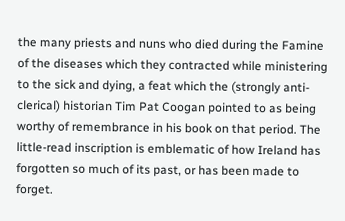the many priests and nuns who died during the Famine of the diseases which they contracted while ministering to the sick and dying, a feat which the (strongly anti-clerical) historian Tim Pat Coogan pointed to as being worthy of remembrance in his book on that period. The little-read inscription is emblematic of how Ireland has forgotten so much of its past, or has been made to forget.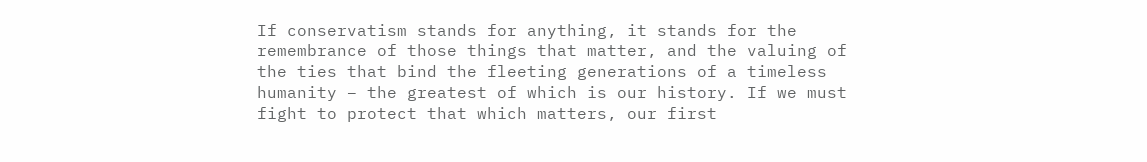If conservatism stands for anything, it stands for the remembrance of those things that matter, and the valuing of the ties that bind the fleeting generations of a timeless humanity – the greatest of which is our history. If we must fight to protect that which matters, our first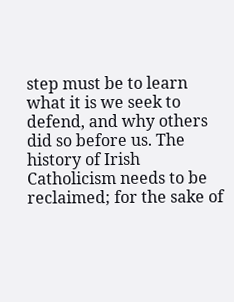step must be to learn what it is we seek to defend, and why others did so before us. The history of Irish Catholicism needs to be reclaimed; for the sake of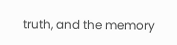truth, and the memory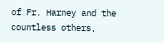of Fr. Harney and the countless others,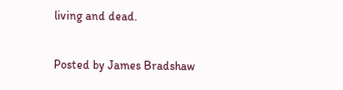living and dead.

Posted by James Bradshaw